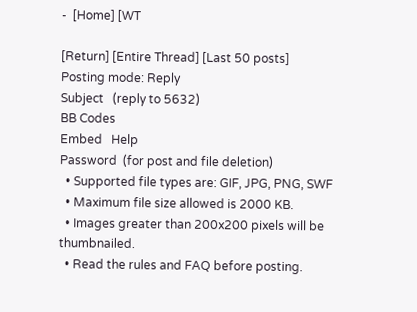-  [Home] [WT

[Return] [Entire Thread] [Last 50 posts]
Posting mode: Reply
Subject   (reply to 5632)
BB Codes
Embed   Help
Password  (for post and file deletion)
  • Supported file types are: GIF, JPG, PNG, SWF
  • Maximum file size allowed is 2000 KB.
  • Images greater than 200x200 pixels will be thumbnailed.
  • Read the rules and FAQ before posting.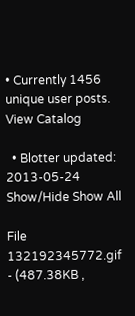• Currently 1456 unique user posts. View Catalog

  • Blotter updated: 2013-05-24 Show/Hide Show All

File 132192345772.gif - (487.38KB ,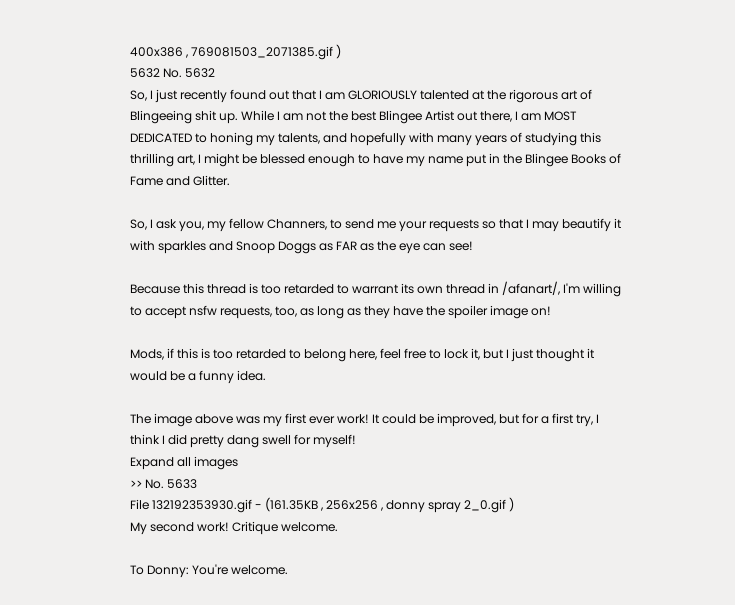400x386 , 769081503_2071385.gif )
5632 No. 5632
So, I just recently found out that I am GLORIOUSLY talented at the rigorous art of Blingeeing shit up. While I am not the best Blingee Artist out there, I am MOST DEDICATED to honing my talents, and hopefully with many years of studying this thrilling art, I might be blessed enough to have my name put in the Blingee Books of Fame and Glitter.

So, I ask you, my fellow Channers, to send me your requests so that I may beautify it with sparkles and Snoop Doggs as FAR as the eye can see!

Because this thread is too retarded to warrant its own thread in /afanart/, I'm willing to accept nsfw requests, too, as long as they have the spoiler image on!

Mods, if this is too retarded to belong here, feel free to lock it, but I just thought it would be a funny idea.

The image above was my first ever work! It could be improved, but for a first try, I think I did pretty dang swell for myself!
Expand all images
>> No. 5633
File 132192353930.gif - (161.35KB , 256x256 , donny spray 2_0.gif )
My second work! Critique welcome.

To Donny: You're welcome.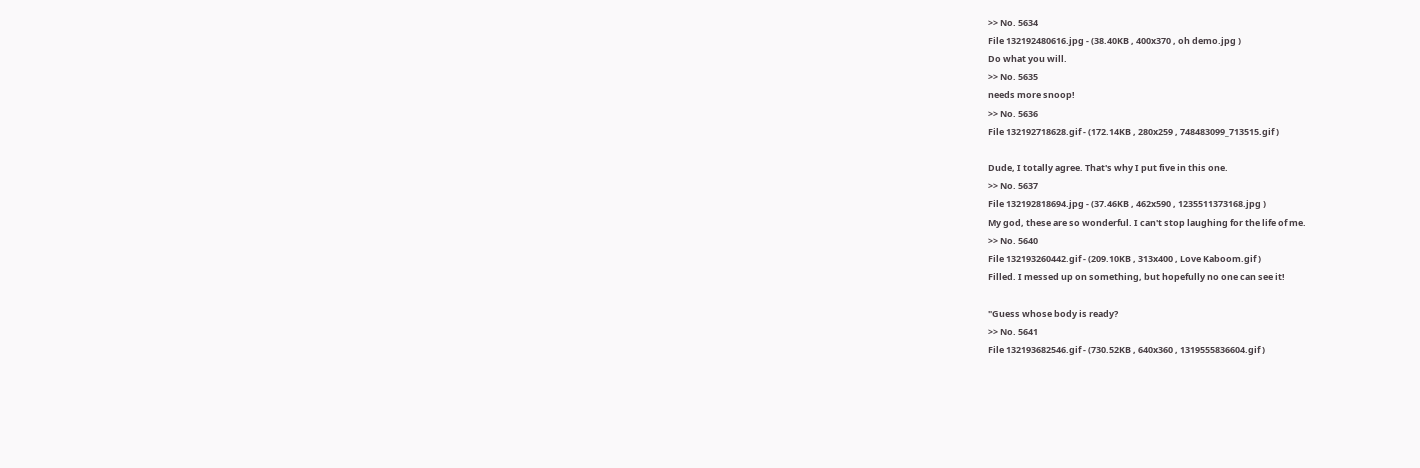>> No. 5634
File 132192480616.jpg - (38.40KB , 400x370 , oh demo.jpg )
Do what you will.
>> No. 5635
needs more snoop!
>> No. 5636
File 132192718628.gif - (172.14KB , 280x259 , 748483099_713515.gif )

Dude, I totally agree. That's why I put five in this one.
>> No. 5637
File 132192818694.jpg - (37.46KB , 462x590 , 1235511373168.jpg )
My god, these are so wonderful. I can't stop laughing for the life of me.
>> No. 5640
File 132193260442.gif - (209.10KB , 313x400 , Love Kaboom.gif )
Filled. I messed up on something, but hopefully no one can see it!

"Guess whose body is ready?
>> No. 5641
File 132193682546.gif - (730.52KB , 640x360 , 1319555836604.gif )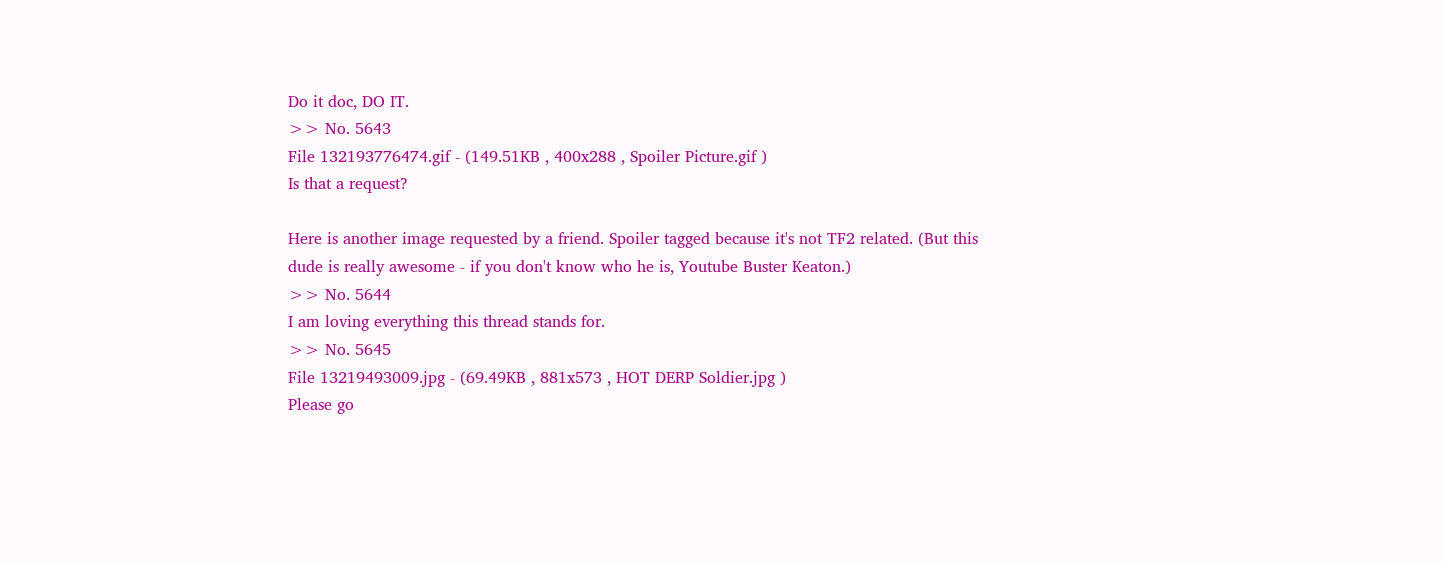Do it doc, DO IT.
>> No. 5643
File 132193776474.gif - (149.51KB , 400x288 , Spoiler Picture.gif )
Is that a request?

Here is another image requested by a friend. Spoiler tagged because it's not TF2 related. (But this dude is really awesome - if you don't know who he is, Youtube Buster Keaton.)
>> No. 5644
I am loving everything this thread stands for.
>> No. 5645
File 13219493009.jpg - (69.49KB , 881x573 , HOT DERP Soldier.jpg )
Please go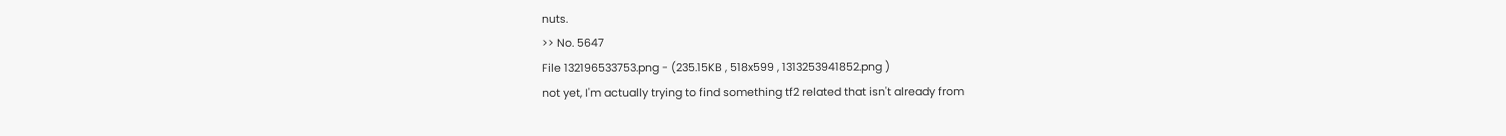nuts.
>> No. 5647
File 132196533753.png - (235.15KB , 518x599 , 1313253941852.png )
not yet, I'm actually trying to find something tf2 related that isn't already from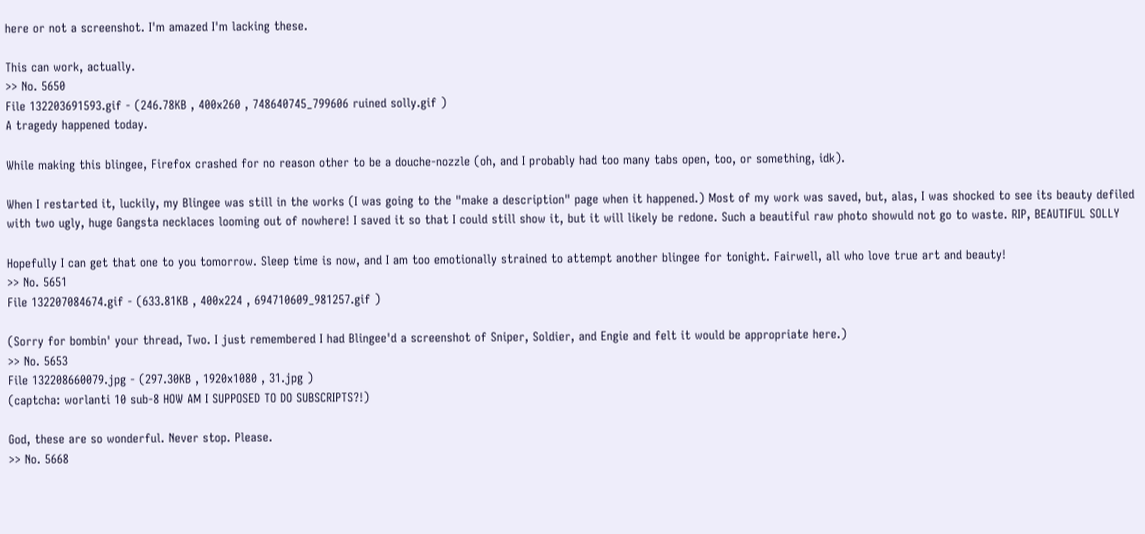here or not a screenshot. I'm amazed I'm lacking these.

This can work, actually.
>> No. 5650
File 132203691593.gif - (246.78KB , 400x260 , 748640745_799606 ruined solly.gif )
A tragedy happened today.

While making this blingee, Firefox crashed for no reason other to be a douche-nozzle (oh, and I probably had too many tabs open, too, or something, idk).

When I restarted it, luckily, my Blingee was still in the works (I was going to the "make a description" page when it happened.) Most of my work was saved, but, alas, I was shocked to see its beauty defiled with two ugly, huge Gangsta necklaces looming out of nowhere! I saved it so that I could still show it, but it will likely be redone. Such a beautiful raw photo showuld not go to waste. RIP, BEAUTIFUL SOLLY

Hopefully I can get that one to you tomorrow. Sleep time is now, and I am too emotionally strained to attempt another blingee for tonight. Fairwell, all who love true art and beauty!
>> No. 5651
File 132207084674.gif - (633.81KB , 400x224 , 694710609_981257.gif )

(Sorry for bombin' your thread, Two. I just remembered I had Blingee'd a screenshot of Sniper, Soldier, and Engie and felt it would be appropriate here.)
>> No. 5653
File 132208660079.jpg - (297.30KB , 1920x1080 , 31.jpg )
(captcha: worlanti 10 sub-8 HOW AM I SUPPOSED TO DO SUBSCRIPTS?!)

God, these are so wonderful. Never stop. Please.
>> No. 5668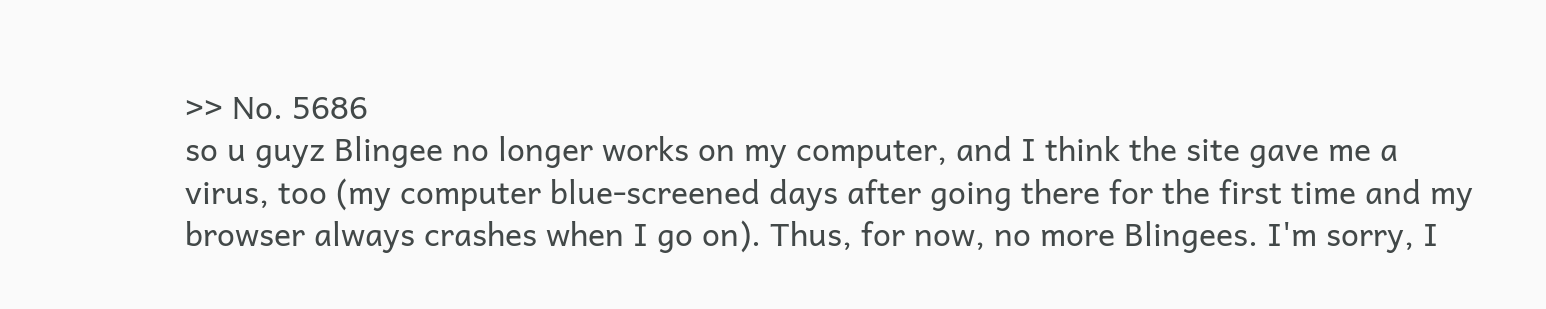>> No. 5686
so u guyz Blingee no longer works on my computer, and I think the site gave me a virus, too (my computer blue-screened days after going there for the first time and my browser always crashes when I go on). Thus, for now, no more Blingees. I'm sorry, I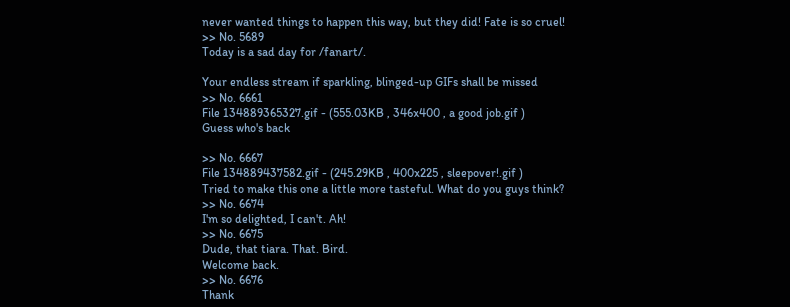never wanted things to happen this way, but they did! Fate is so cruel!
>> No. 5689
Today is a sad day for /fanart/.

Your endless stream if sparkling, blinged-up GIFs shall be missed
>> No. 6661
File 134889365327.gif - (555.03KB , 346x400 , a good job.gif )
Guess who's back

>> No. 6667
File 134889437582.gif - (245.29KB , 400x225 , sleepover!.gif )
Tried to make this one a little more tasteful. What do you guys think?
>> No. 6674
I'm so delighted, I can't. Ah!
>> No. 6675
Dude, that tiara. That. Bird.
Welcome back.
>> No. 6676
Thank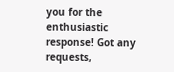you for the enthusiastic response! Got any requests,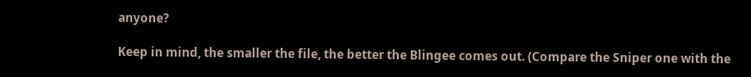anyone?

Keep in mind, the smaller the file, the better the Blingee comes out. (Compare the Sniper one with the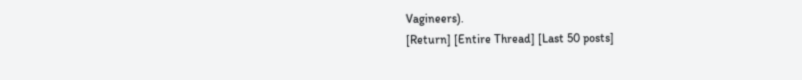Vagineers).
[Return] [Entire Thread] [Last 50 posts]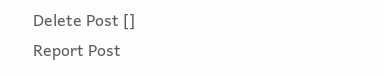Delete Post []
Report Post